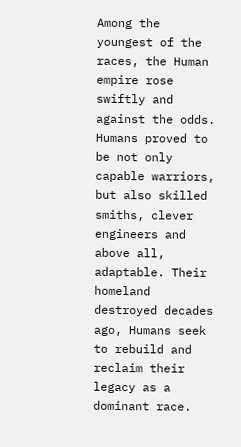Among the youngest of the races, the Human empire rose swiftly and against the odds. Humans proved to be not only capable warriors, but also skilled smiths, clever engineers and above all, adaptable. Their homeland destroyed decades ago, Humans seek to rebuild and reclaim their legacy as a dominant race.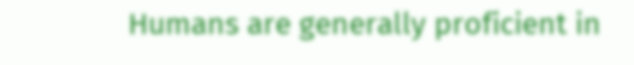Humans are generally proficient in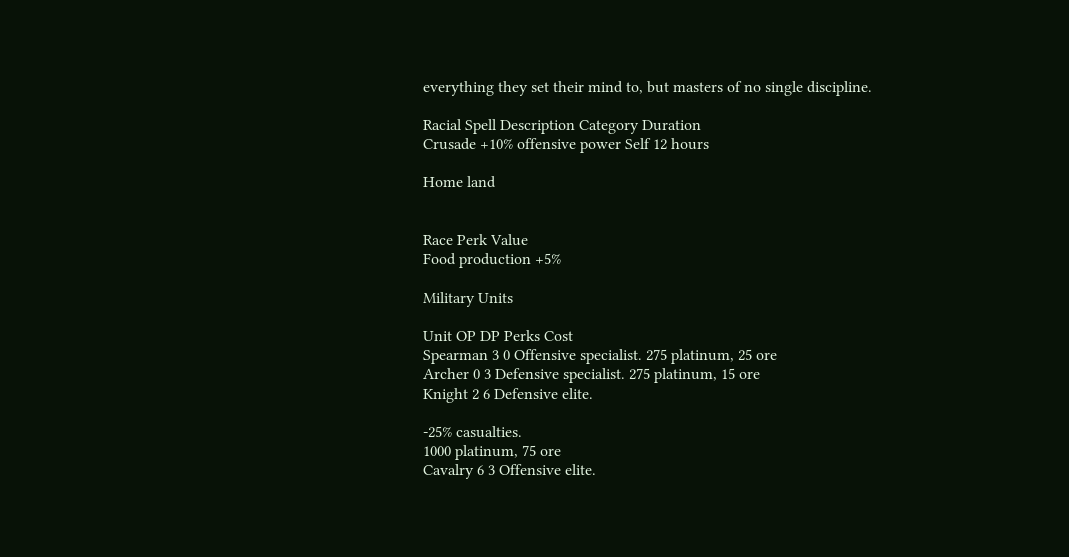everything they set their mind to, but masters of no single discipline.

Racial Spell Description Category Duration
Crusade +10% offensive power Self 12 hours

Home land


Race Perk Value
Food production +5%

Military Units

Unit OP DP Perks Cost
Spearman 3 0 Offensive specialist. 275 platinum, 25 ore
Archer 0 3 Defensive specialist. 275 platinum, 15 ore
Knight 2 6 Defensive elite.

-25% casualties.
1000 platinum, 75 ore
Cavalry 6 3 Offensive elite.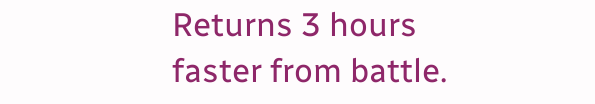Returns 3 hours faster from battle.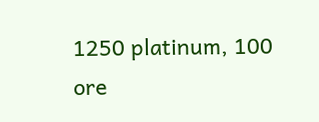1250 platinum, 100 ore